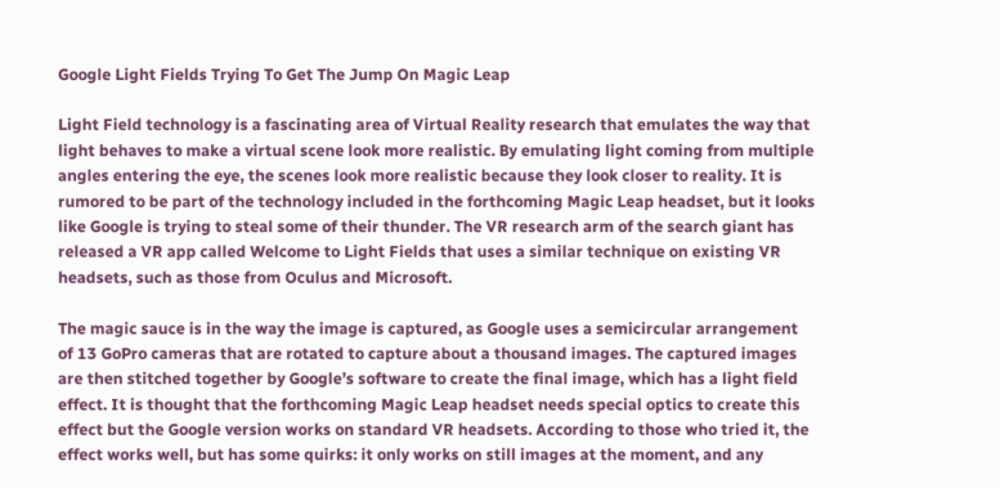Google Light Fields Trying To Get The Jump On Magic Leap

Light Field technology is a fascinating area of Virtual Reality research that emulates the way that light behaves to make a virtual scene look more realistic. By emulating light coming from multiple angles entering the eye, the scenes look more realistic because they look closer to reality. It is rumored to be part of the technology included in the forthcoming Magic Leap headset, but it looks like Google is trying to steal some of their thunder. The VR research arm of the search giant has released a VR app called Welcome to Light Fields that uses a similar technique on existing VR headsets, such as those from Oculus and Microsoft.

The magic sauce is in the way the image is captured, as Google uses a semicircular arrangement of 13 GoPro cameras that are rotated to capture about a thousand images. The captured images are then stitched together by Google’s software to create the final image, which has a light field effect. It is thought that the forthcoming Magic Leap headset needs special optics to create this effect but the Google version works on standard VR headsets. According to those who tried it, the effect works well, but has some quirks: it only works on still images at the moment, and any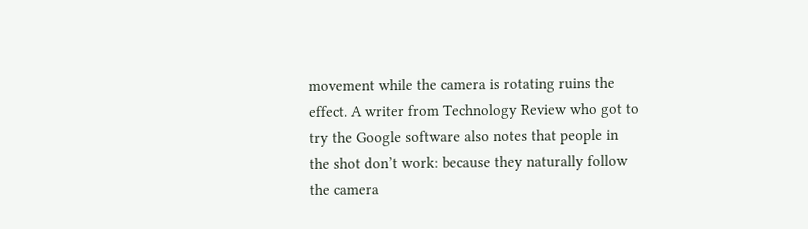movement while the camera is rotating ruins the effect. A writer from Technology Review who got to try the Google software also notes that people in the shot don’t work: because they naturally follow the camera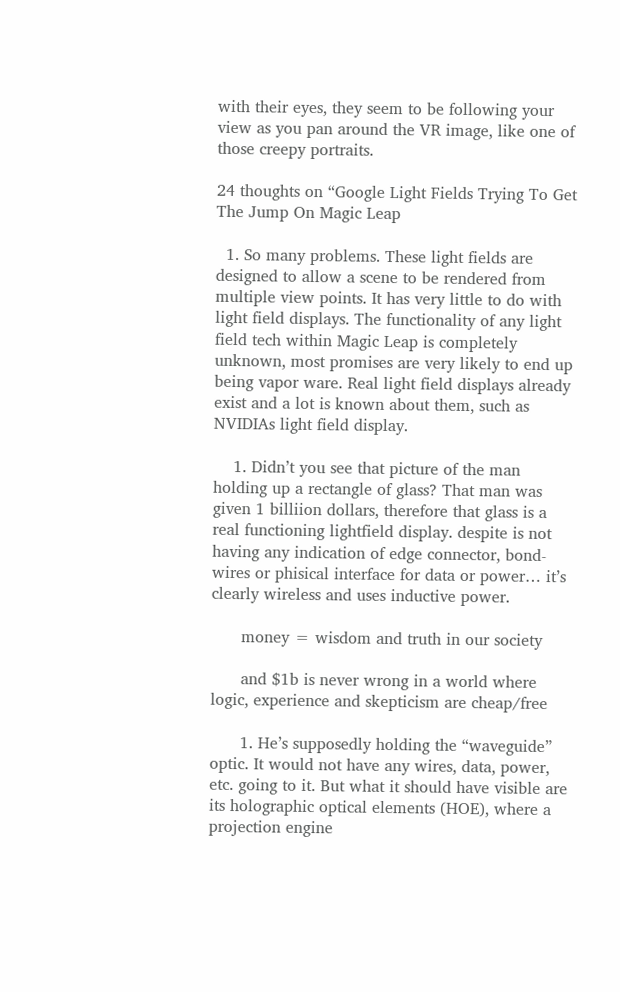with their eyes, they seem to be following your view as you pan around the VR image, like one of those creepy portraits.

24 thoughts on “Google Light Fields Trying To Get The Jump On Magic Leap

  1. So many problems. These light fields are designed to allow a scene to be rendered from multiple view points. It has very little to do with light field displays. The functionality of any light field tech within Magic Leap is completely unknown, most promises are very likely to end up being vapor ware. Real light field displays already exist and a lot is known about them, such as NVIDIAs light field display.

    1. Didn’t you see that picture of the man holding up a rectangle of glass? That man was given 1 billiion dollars, therefore that glass is a real functioning lightfield display. despite is not having any indication of edge connector, bond-wires or phisical interface for data or power… it’s clearly wireless and uses inductive power.

      money = wisdom and truth in our society

      and $1b is never wrong in a world where logic, experience and skepticism are cheap/free

      1. He’s supposedly holding the “waveguide” optic. It would not have any wires, data, power, etc. going to it. But what it should have visible are its holographic optical elements (HOE), where a projection engine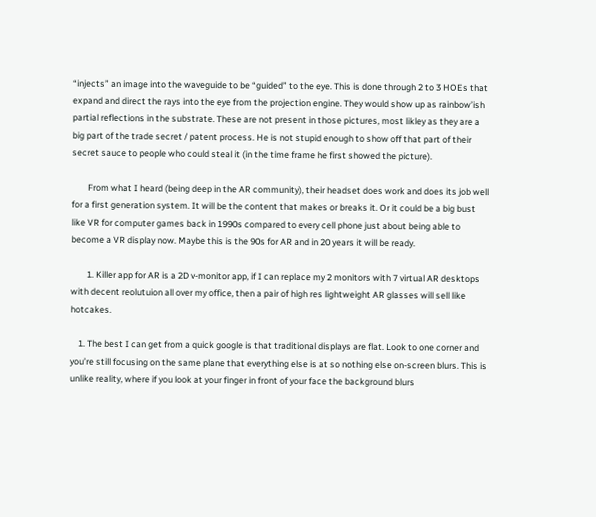“injects” an image into the waveguide to be “guided” to the eye. This is done through 2 to 3 HOEs that expand and direct the rays into the eye from the projection engine. They would show up as rainbow’ish partial reflections in the substrate. These are not present in those pictures, most likley as they are a big part of the trade secret / patent process. He is not stupid enough to show off that part of their secret sauce to people who could steal it (in the time frame he first showed the picture).

        From what I heard (being deep in the AR community), their headset does work and does its job well for a first generation system. It will be the content that makes or breaks it. Or it could be a big bust like VR for computer games back in 1990s compared to every cell phone just about being able to become a VR display now. Maybe this is the 90s for AR and in 20 years it will be ready.

        1. Killer app for AR is a 2D v-monitor app, if I can replace my 2 monitors with 7 virtual AR desktops with decent reolutuion all over my office, then a pair of high res lightweight AR glasses will sell like hotcakes.

    1. The best I can get from a quick google is that traditional displays are flat. Look to one corner and you’re still focusing on the same plane that everything else is at so nothing else on-screen blurs. This is unlike reality, where if you look at your finger in front of your face the background blurs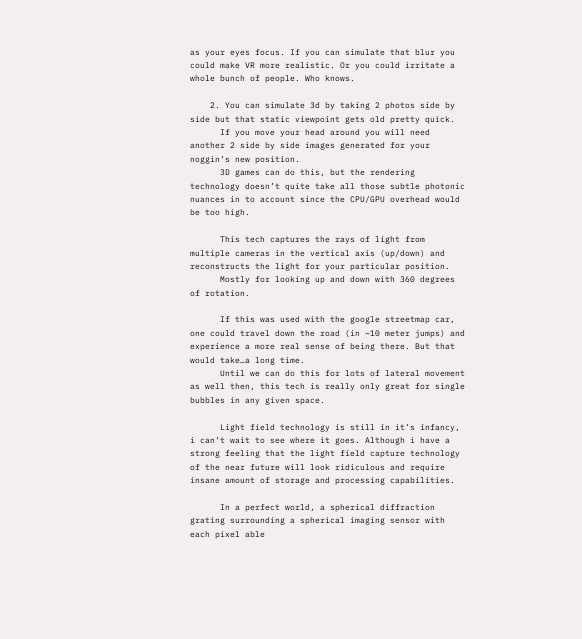as your eyes focus. If you can simulate that blur you could make VR more realistic. Or you could irritate a whole bunch of people. Who knows.

    2. You can simulate 3d by taking 2 photos side by side but that static viewpoint gets old pretty quick.
      If you move your head around you will need another 2 side by side images generated for your noggin’s new position.
      3D games can do this, but the rendering technology doesn’t quite take all those subtle photonic nuances in to account since the CPU/GPU overhead would be too high.

      This tech captures the rays of light from multiple cameras in the vertical axis (up/down) and reconstructs the light for your particular position.
      Mostly for looking up and down with 360 degrees of rotation.

      If this was used with the google streetmap car, one could travel down the road (in ~10 meter jumps) and experience a more real sense of being there. But that would take…a long time.
      Until we can do this for lots of lateral movement as well then, this tech is really only great for single bubbles in any given space.

      Light field technology is still in it’s infancy, i can’t wait to see where it goes. Although i have a strong feeling that the light field capture technology of the near future will look ridiculous and require insane amount of storage and processing capabilities.

      In a perfect world, a spherical diffraction grating surrounding a spherical imaging sensor with each pixel able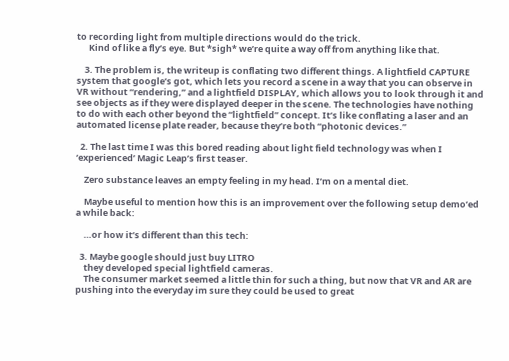to recording light from multiple directions would do the trick.
      Kind of like a fly’s eye. But *sigh* we’re quite a way off from anything like that.

    3. The problem is, the writeup is conflating two different things. A lightfield CAPTURE system that google’s got, which lets you record a scene in a way that you can observe in VR without “rendering,” and a lightfield DISPLAY, which allows you to look through it and see objects as if they were displayed deeper in the scene. The technologies have nothing to do with each other beyond the “lightfield” concept. It’s like conflating a laser and an automated license plate reader, because they’re both “photonic devices.”

  2. The last time I was this bored reading about light field technology was when I ‘experienced’ Magic Leap’s first teaser.

    Zero substance leaves an empty feeling in my head. I’m on a mental diet.

    Maybe useful to mention how this is an improvement over the following setup demo’ed a while back:

    …or how it’s different than this tech:

  3. Maybe google should just buy LITRO
    they developed special lightfield cameras.
    The consumer market seemed a little thin for such a thing, but now that VR and AR are pushing into the everyday im sure they could be used to great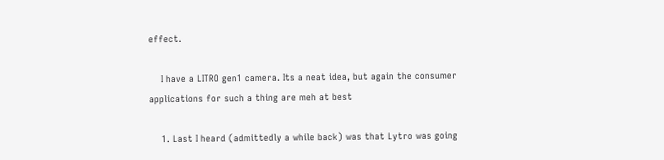effect.

    I have a LITRO gen1 camera. Its a neat idea, but again the consumer applications for such a thing are meh at best

    1. Last I heard (admittedly a while back) was that Lytro was going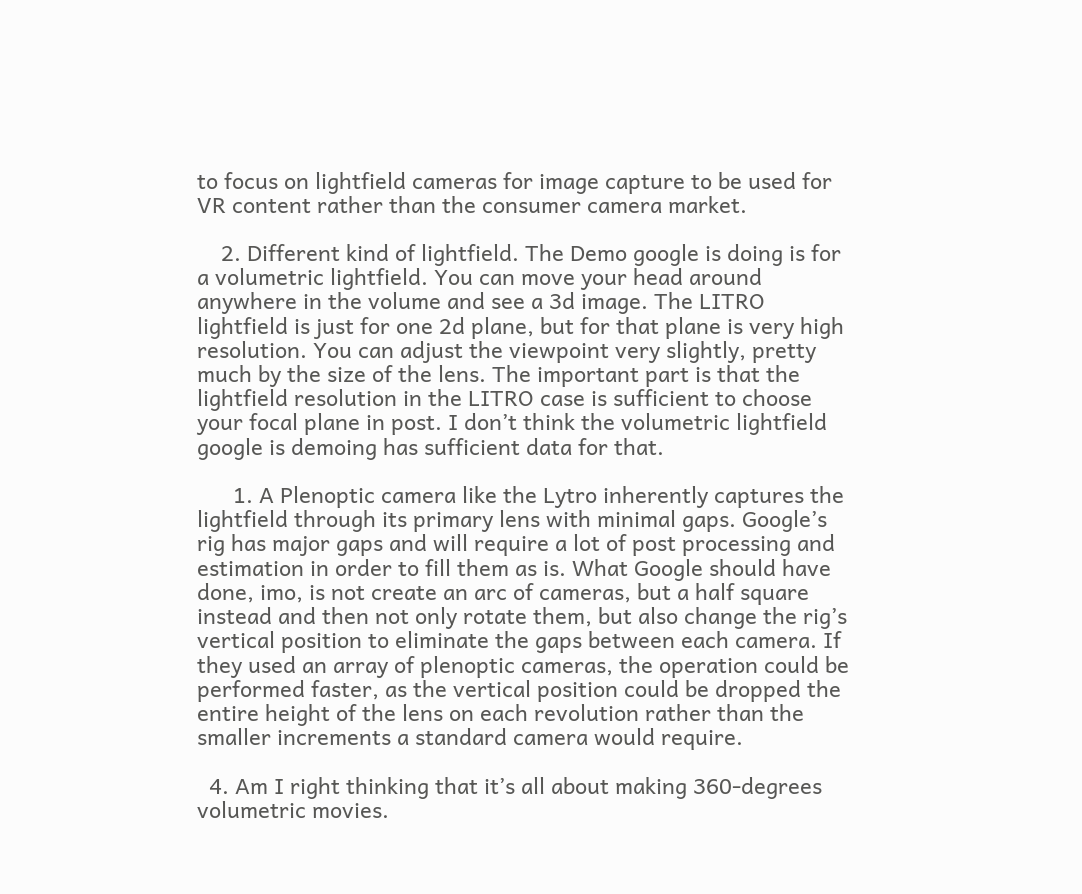to focus on lightfield cameras for image capture to be used for VR content rather than the consumer camera market.

    2. Different kind of lightfield. The Demo google is doing is for a volumetric lightfield. You can move your head around anywhere in the volume and see a 3d image. The LITRO lightfield is just for one 2d plane, but for that plane is very high resolution. You can adjust the viewpoint very slightly, pretty much by the size of the lens. The important part is that the lightfield resolution in the LITRO case is sufficient to choose your focal plane in post. I don’t think the volumetric lightfield google is demoing has sufficient data for that.

      1. A Plenoptic camera like the Lytro inherently captures the lightfield through its primary lens with minimal gaps. Google’s rig has major gaps and will require a lot of post processing and estimation in order to fill them as is. What Google should have done, imo, is not create an arc of cameras, but a half square instead and then not only rotate them, but also change the rig’s vertical position to eliminate the gaps between each camera. If they used an array of plenoptic cameras, the operation could be performed faster, as the vertical position could be dropped the entire height of the lens on each revolution rather than the smaller increments a standard camera would require.

  4. Am I right thinking that it’s all about making 360-degrees volumetric movies.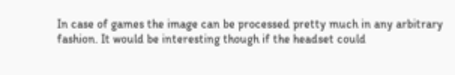In case of games the image can be processed pretty much in any arbitrary fashion. It would be interesting though if the headset could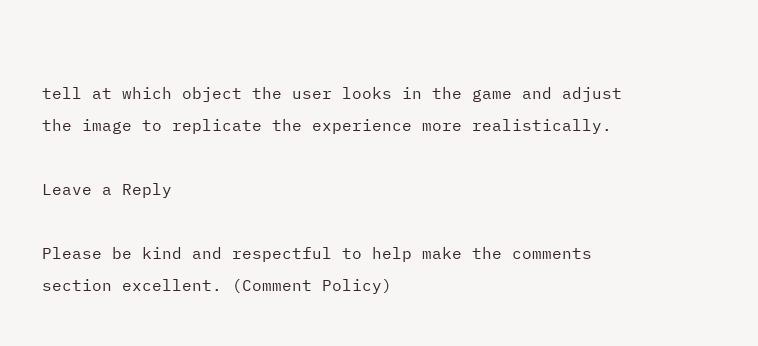tell at which object the user looks in the game and adjust the image to replicate the experience more realistically.

Leave a Reply

Please be kind and respectful to help make the comments section excellent. (Comment Policy)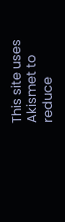This site uses Akismet to reduce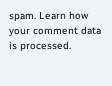spam. Learn how your comment data is processed.